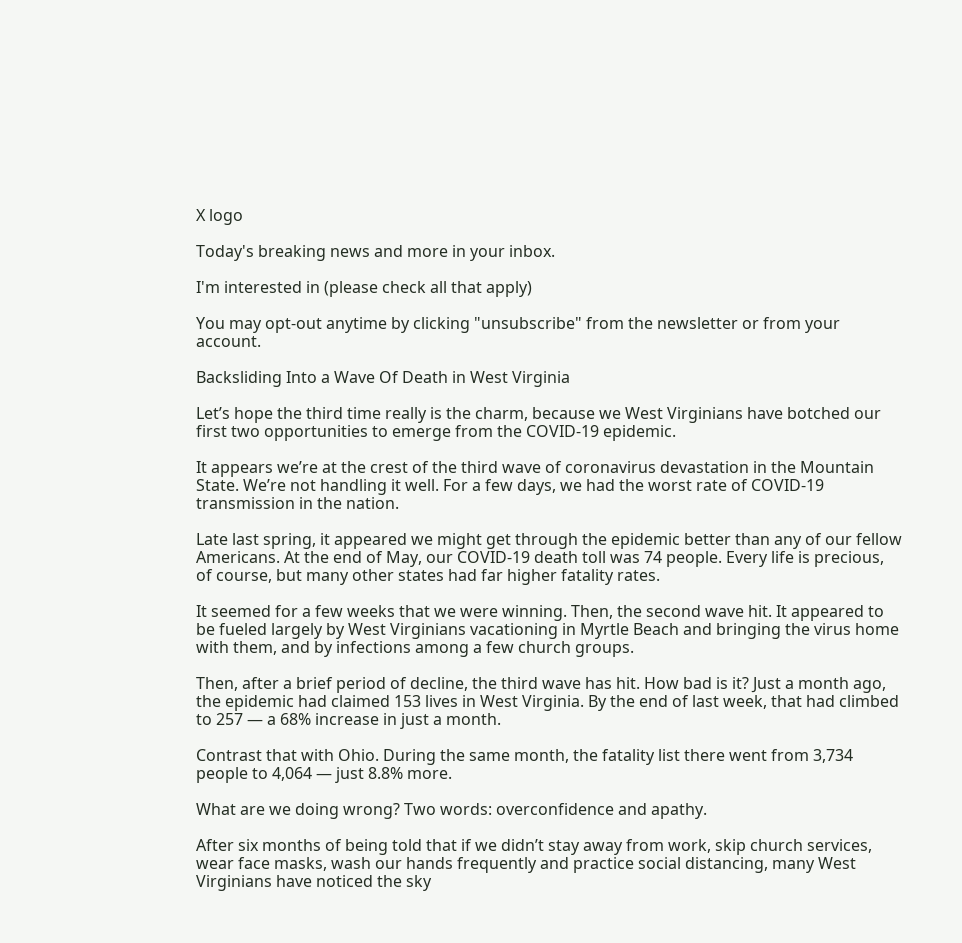X logo

Today's breaking news and more in your inbox.

I'm interested in (please check all that apply)

You may opt-out anytime by clicking "unsubscribe" from the newsletter or from your account.

Backsliding Into a Wave Of Death in West Virginia

Let’s hope the third time really is the charm, because we West Virginians have botched our first two opportunities to emerge from the COVID-19 epidemic.

It appears we’re at the crest of the third wave of coronavirus devastation in the Mountain State. We’re not handling it well. For a few days, we had the worst rate of COVID-19 transmission in the nation.

Late last spring, it appeared we might get through the epidemic better than any of our fellow Americans. At the end of May, our COVID-19 death toll was 74 people. Every life is precious, of course, but many other states had far higher fatality rates.

It seemed for a few weeks that we were winning. Then, the second wave hit. It appeared to be fueled largely by West Virginians vacationing in Myrtle Beach and bringing the virus home with them, and by infections among a few church groups.

Then, after a brief period of decline, the third wave has hit. How bad is it? Just a month ago, the epidemic had claimed 153 lives in West Virginia. By the end of last week, that had climbed to 257 — a 68% increase in just a month.

Contrast that with Ohio. During the same month, the fatality list there went from 3,734 people to 4,064 — just 8.8% more.

What are we doing wrong? Two words: overconfidence and apathy.

After six months of being told that if we didn’t stay away from work, skip church services, wear face masks, wash our hands frequently and practice social distancing, many West Virginians have noticed the sky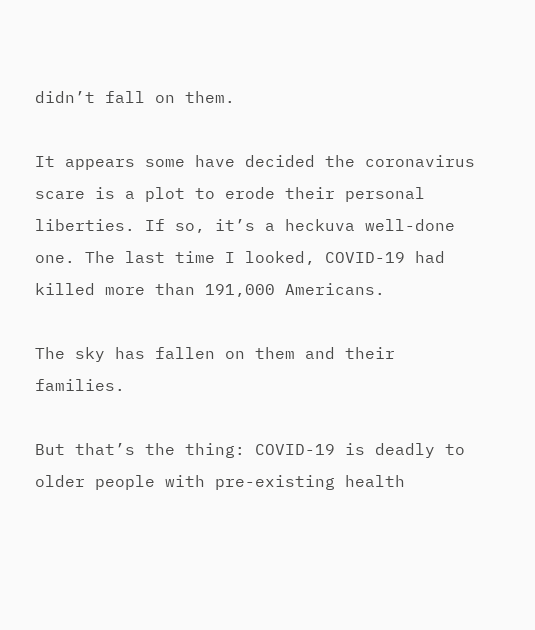didn’t fall on them.

It appears some have decided the coronavirus scare is a plot to erode their personal liberties. If so, it’s a heckuva well-done one. The last time I looked, COVID-19 had killed more than 191,000 Americans.

The sky has fallen on them and their families.

But that’s the thing: COVID-19 is deadly to older people with pre-existing health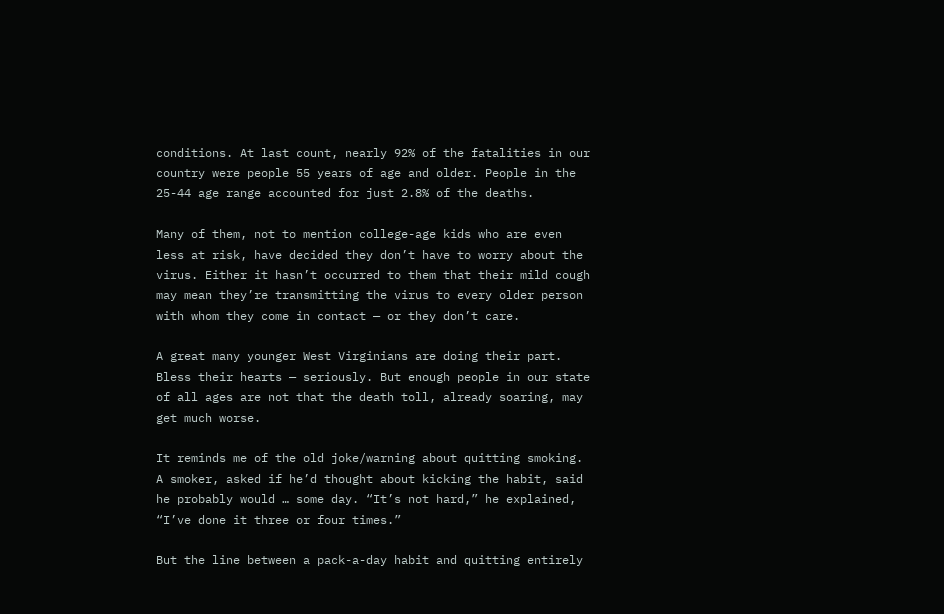conditions. At last count, nearly 92% of the fatalities in our country were people 55 years of age and older. People in the 25-44 age range accounted for just 2.8% of the deaths.

Many of them, not to mention college-age kids who are even less at risk, have decided they don’t have to worry about the virus. Either it hasn’t occurred to them that their mild cough may mean they’re transmitting the virus to every older person with whom they come in contact — or they don’t care.

A great many younger West Virginians are doing their part. Bless their hearts — seriously. But enough people in our state of all ages are not that the death toll, already soaring, may get much worse.

It reminds me of the old joke/warning about quitting smoking. A smoker, asked if he’d thought about kicking the habit, said he probably would … some day. “It’s not hard,” he explained, “I’ve done it three or four times.”

But the line between a pack-a-day habit and quitting entirely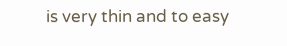is very thin and to easy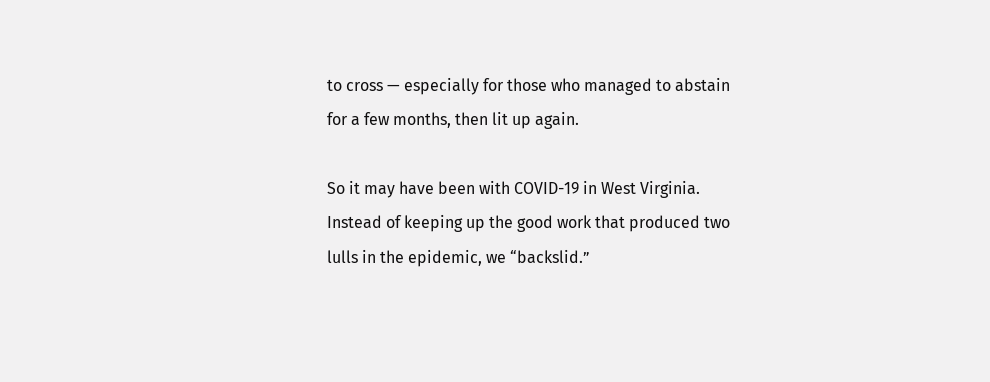to cross — especially for those who managed to abstain for a few months, then lit up again.

So it may have been with COVID-19 in West Virginia. Instead of keeping up the good work that produced two lulls in the epidemic, we “backslid.”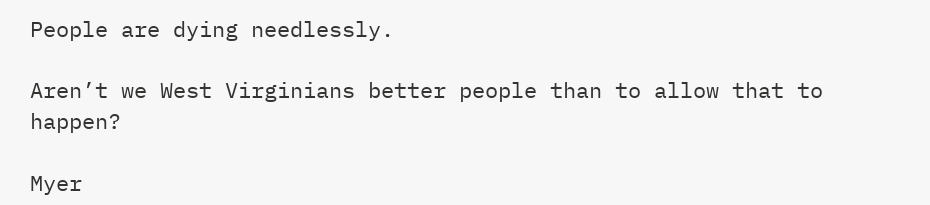People are dying needlessly.

Aren’t we West Virginians better people than to allow that to happen?

Myer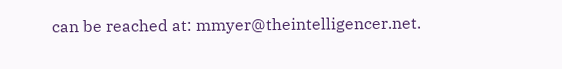can be reached at: mmyer@theintelligencer.net.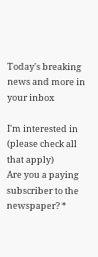Today's breaking news and more in your inbox

I'm interested in (please check all that apply)
Are you a paying subscriber to the newspaper? *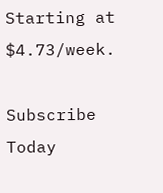Starting at $4.73/week.

Subscribe Today